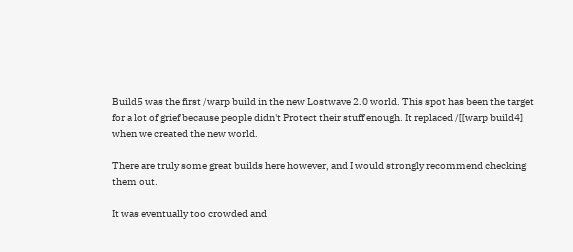Build5 was the first /warp build in the new Lostwave 2.0 world. This spot has been the target for a lot of grief because people didn't Protect their stuff enough. It replaced /[[warp build4] when we created the new world.

There are truly some great builds here however, and I would strongly recommend checking them out.

It was eventually too crowded and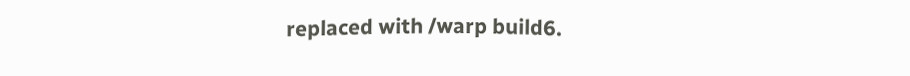replaced with /warp build6.